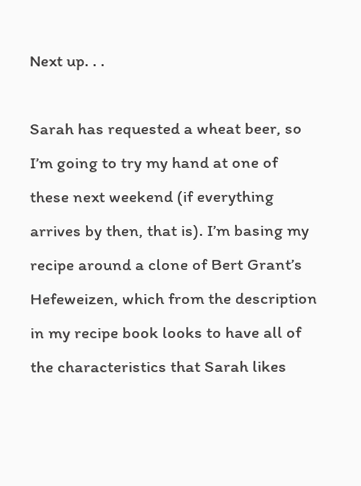Next up. . .

Sarah has requested a wheat beer, so I’m going to try my hand at one of these next weekend (if everything arrives by then, that is). I’m basing my recipe around a clone of Bert Grant’s Hefeweizen, which from the description in my recipe book looks to have all of the characteristics that Sarah likes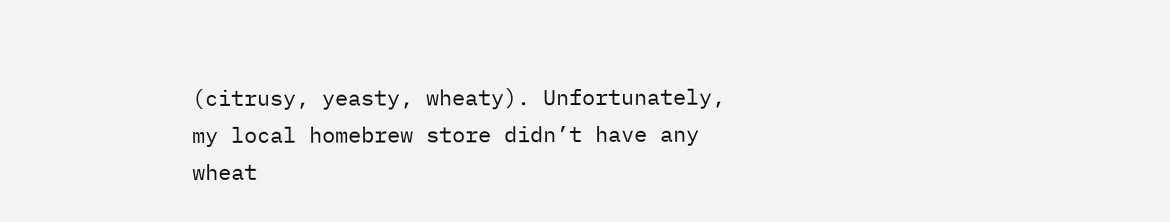(citrusy, yeasty, wheaty). Unfortunately, my local homebrew store didn’t have any wheat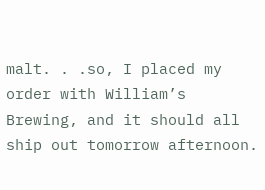malt. . .so, I placed my order with William’s Brewing, and it should all ship out tomorrow afternoon.